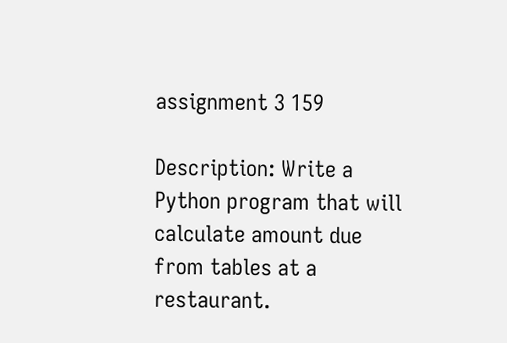assignment 3 159

Description: Write a Python program that will calculate amount due from tables at a restaurant.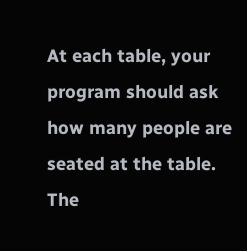At each table, your program should ask how many people are seated at the table. The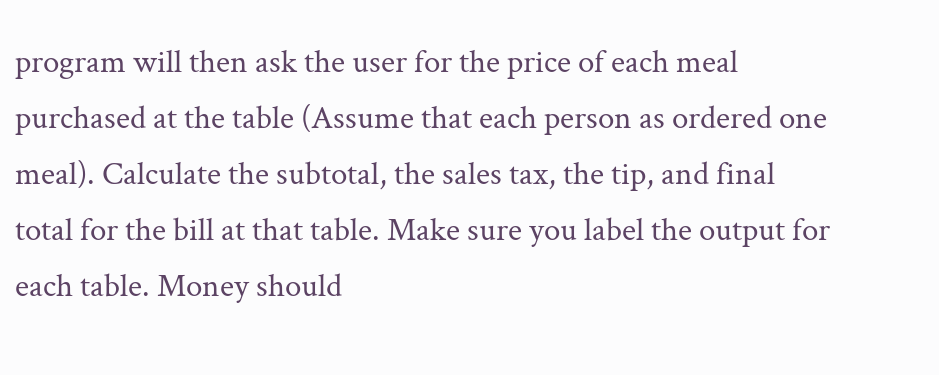program will then ask the user for the price of each meal purchased at the table (Assume that each person as ordered one meal). Calculate the subtotal, the sales tax, the tip, and final total for the bill at that table. Make sure you label the output for each table. Money should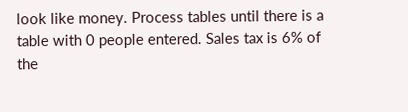look like money. Process tables until there is a table with 0 people entered. Sales tax is 6% of the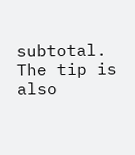subtotal. The tip is also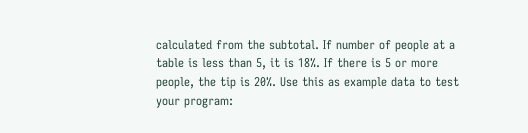calculated from the subtotal. If number of people at a table is less than 5, it is 18%. If there is 5 or more people, the tip is 20%. Use this as example data to test your program: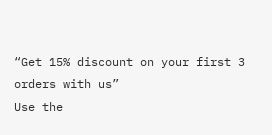“Get 15% discount on your first 3 orders with us”
Use the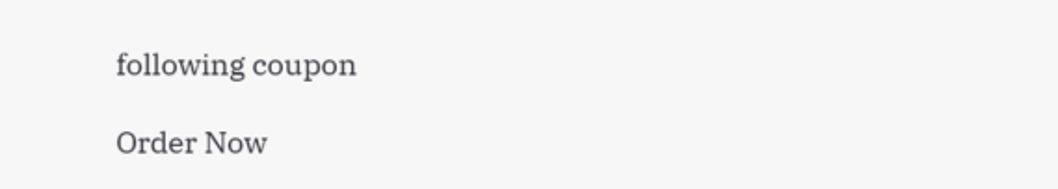following coupon

Order Now